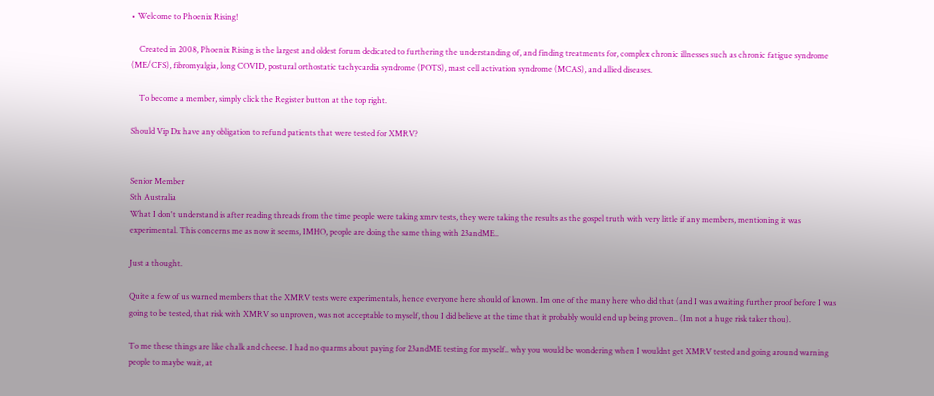• Welcome to Phoenix Rising!

    Created in 2008, Phoenix Rising is the largest and oldest forum dedicated to furthering the understanding of, and finding treatments for, complex chronic illnesses such as chronic fatigue syndrome (ME/CFS), fibromyalgia, long COVID, postural orthostatic tachycardia syndrome (POTS), mast cell activation syndrome (MCAS), and allied diseases.

    To become a member, simply click the Register button at the top right.

Should Vip Dx have any obligation to refund patients that were tested for XMRV?


Senior Member
Sth Australia
What I don't understand is after reading threads from the time people were taking xmrv tests, they were taking the results as the gospel truth with very little if any members, mentioning it was experimental. This concerns me as now it seems, IMHO, people are doing the same thing with 23andME..

Just a thought.

Quite a few of us warned members that the XMRV tests were experimentals, hence everyone here should of known. Im one of the many here who did that (and I was awaiting further proof before I was going to be tested, that risk with XMRV so unproven, was not acceptable to myself, thou I did believe at the time that it probably would end up being proven.. (Im not a huge risk taker thou).

To me these things are like chalk and cheese. I had no quarms about paying for 23andME testing for myself.. why you would be wondering when I wouldnt get XMRV tested and going around warning people to maybe wait, at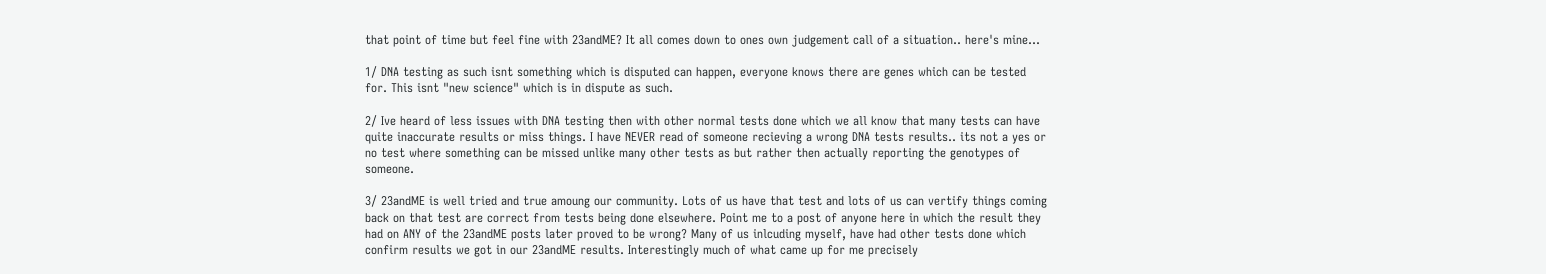that point of time but feel fine with 23andME? It all comes down to ones own judgement call of a situation.. here's mine...

1/ DNA testing as such isnt something which is disputed can happen, everyone knows there are genes which can be tested for. This isnt "new science" which is in dispute as such.

2/ Ive heard of less issues with DNA testing then with other normal tests done which we all know that many tests can have quite inaccurate results or miss things. I have NEVER read of someone recieving a wrong DNA tests results.. its not a yes or no test where something can be missed unlike many other tests as but rather then actually reporting the genotypes of someone.

3/ 23andME is well tried and true amoung our community. Lots of us have that test and lots of us can vertify things coming back on that test are correct from tests being done elsewhere. Point me to a post of anyone here in which the result they had on ANY of the 23andME posts later proved to be wrong? Many of us inlcuding myself, have had other tests done which confirm results we got in our 23andME results. Interestingly much of what came up for me precisely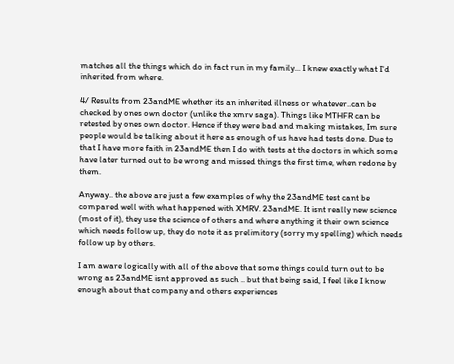matches all the things which do in fact run in my family... I knew exactly what I'd inherited from where.

4/ Results from 23andME whether its an inherited illness or whatever..can be checked by ones own doctor (unlike the xmrv saga). Things like MTHFR can be retested by ones own doctor. Hence if they were bad and making mistakes, Im sure people would be talking about it here as enough of us have had tests done. Due to that I have more faith in 23andME then I do with tests at the doctors in which some have later turned out to be wrong and missed things the first time, when redone by them.

Anyway.. the above are just a few examples of why the 23andME test cant be compared well with what happened with XMRV. 23andME. It isnt really new science (most of it), they use the science of others and where anything it their own science which needs follow up, they do note it as prelimitory (sorry my spelling) which needs follow up by others.

I am aware logically with all of the above that some things could turn out to be wrong as 23andME isnt approved as such .. but that being said, I feel like I know enough about that company and others experiences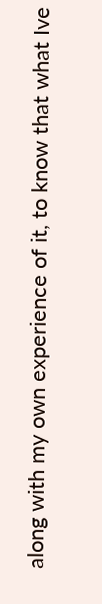along with my own experience of it, to know that what Ive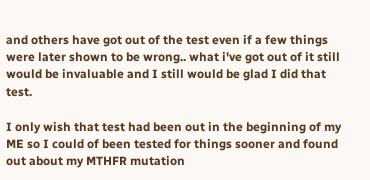and others have got out of the test even if a few things were later shown to be wrong.. what i've got out of it still would be invaluable and I still would be glad I did that test.

I only wish that test had been out in the beginning of my ME so I could of been tested for things sooner and found out about my MTHFR mutation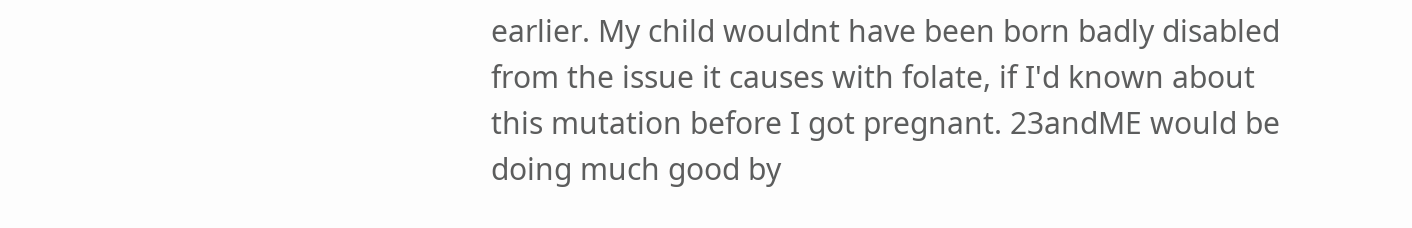earlier. My child wouldnt have been born badly disabled from the issue it causes with folate, if I'd known about this mutation before I got pregnant. 23andME would be doing much good by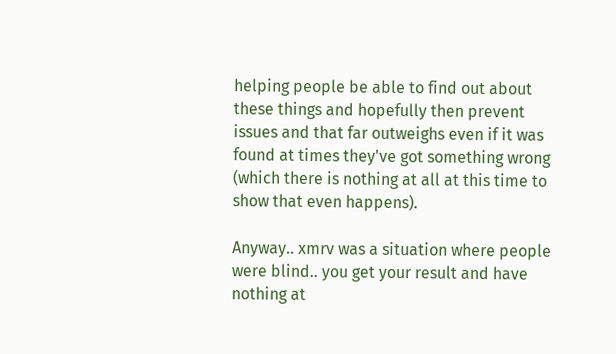helping people be able to find out about these things and hopefully then prevent issues and that far outweighs even if it was found at times they've got something wrong (which there is nothing at all at this time to show that even happens).

Anyway.. xmrv was a situation where people were blind.. you get your result and have nothing at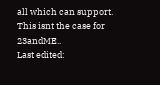all which can support. This isnt the case for 23andME..
Last edited: